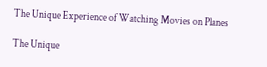The Unique Experience of Watching Movies on Planes

The Unique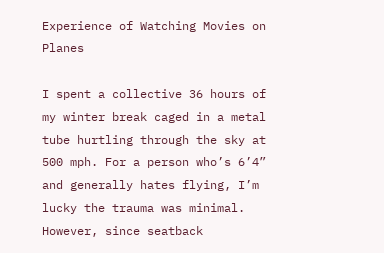Experience of Watching Movies on Planes

I spent a collective 36 hours of my winter break caged in a metal tube hurtling through the sky at 500 mph. For a person who’s 6’4” and generally hates flying, I’m lucky the trauma was minimal. However, since seatback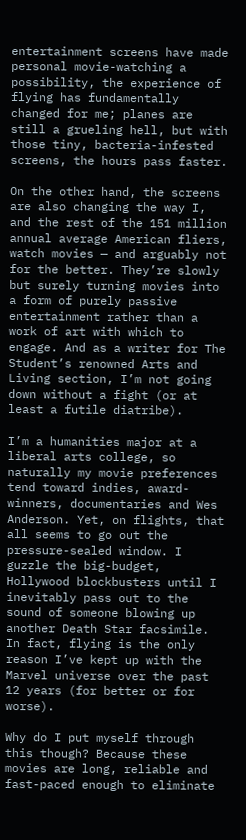entertainment screens have made personal movie-watching a possibility, the experience of flying has fundamentally changed for me; planes are still a grueling hell, but with those tiny, bacteria-infested screens, the hours pass faster.

On the other hand, the screens are also changing the way I, and the rest of the 151 million annual average American fliers, watch movies — and arguably not for the better. They’re slowly but surely turning movies into a form of purely passive entertainment rather than a work of art with which to engage. And as a writer for The Student’s renowned Arts and Living section, I’m not going down without a fight (or at least a futile diatribe).

I’m a humanities major at a liberal arts college, so naturally my movie preferences tend toward indies, award-winners, documentaries and Wes Anderson. Yet, on flights, that all seems to go out the pressure-sealed window. I guzzle the big-budget, Hollywood blockbusters until I inevitably pass out to the sound of someone blowing up another Death Star facsimile. In fact, flying is the only reason I’ve kept up with the Marvel universe over the past 12 years (for better or for worse).

Why do I put myself through this though? Because these movies are long, reliable and fast-paced enough to eliminate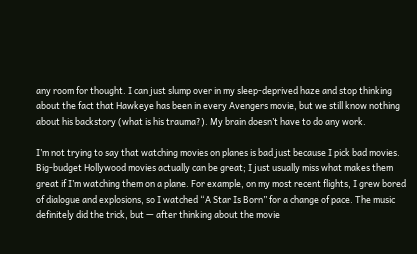any room for thought. I can just slump over in my sleep-deprived haze and stop thinking about the fact that Hawkeye has been in every Avengers movie, but we still know nothing about his backstory (what is his trauma?). My brain doesn’t have to do any work.

I’m not trying to say that watching movies on planes is bad just because I pick bad movies. Big-budget Hollywood movies actually can be great; I just usually miss what makes them great if I’m watching them on a plane. For example, on my most recent flights, I grew bored of dialogue and explosions, so I watched “A Star Is Born” for a change of pace. The music definitely did the trick, but — after thinking about the movie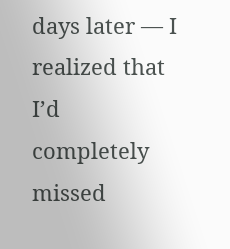days later — I realized that I’d completely missed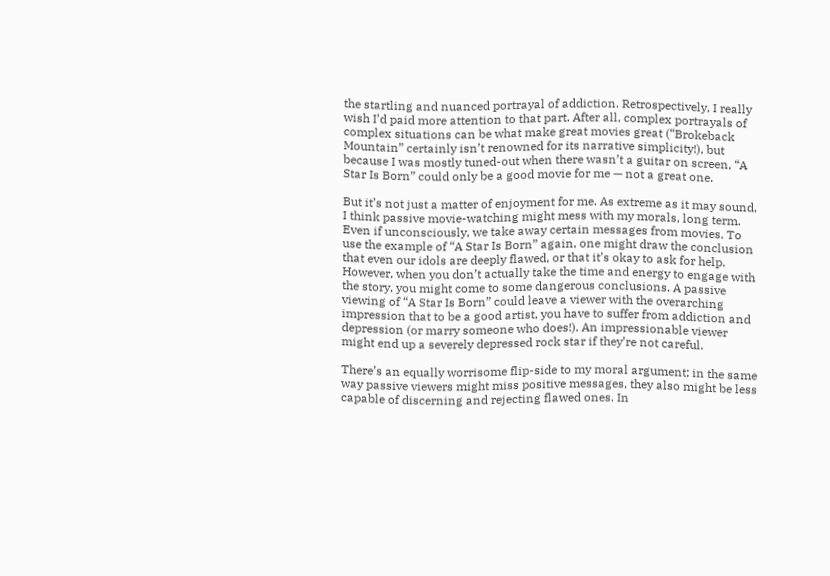the startling and nuanced portrayal of addiction. Retrospectively, I really wish I’d paid more attention to that part. After all, complex portrayals of complex situations can be what make great movies great (“Brokeback Mountain” certainly isn’t renowned for its narrative simplicity!), but because I was mostly tuned-out when there wasn’t a guitar on screen, “A Star Is Born” could only be a good movie for me — not a great one.

But it’s not just a matter of enjoyment for me. As extreme as it may sound, I think passive movie-watching might mess with my morals, long term. Even if unconsciously, we take away certain messages from movies. To use the example of “A Star Is Born” again, one might draw the conclusion that even our idols are deeply flawed, or that it’s okay to ask for help. However, when you don’t actually take the time and energy to engage with the story, you might come to some dangerous conclusions. A passive viewing of “A Star Is Born” could leave a viewer with the overarching impression that to be a good artist, you have to suffer from addiction and depression (or marry someone who does!). An impressionable viewer might end up a severely depressed rock star if they’re not careful.

There’s an equally worrisome flip-side to my moral argument; in the same way passive viewers might miss positive messages, they also might be less capable of discerning and rejecting flawed ones. In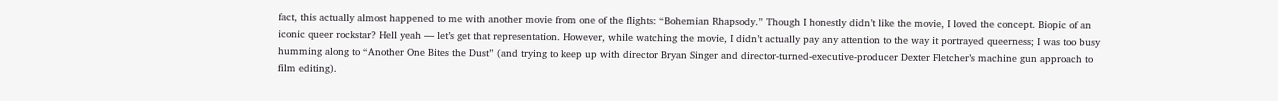fact, this actually almost happened to me with another movie from one of the flights: “Bohemian Rhapsody.” Though I honestly didn’t like the movie, I loved the concept. Biopic of an iconic queer rockstar? Hell yeah — let’s get that representation. However, while watching the movie, I didn’t actually pay any attention to the way it portrayed queerness; I was too busy humming along to “Another One Bites the Dust” (and trying to keep up with director Bryan Singer and director-turned-executive-producer Dexter Fletcher’s machine gun approach to film editing).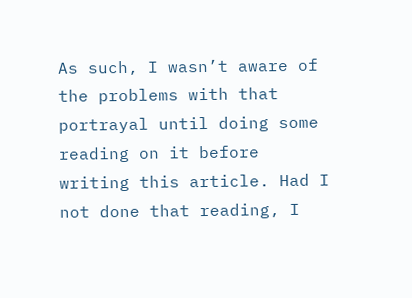As such, I wasn’t aware of the problems with that portrayal until doing some reading on it before writing this article. Had I not done that reading, I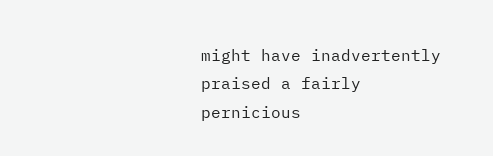might have inadvertently praised a fairly pernicious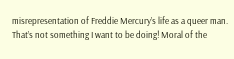misrepresentation of Freddie Mercury’s life as a queer man. That’s not something I want to be doing! Moral of the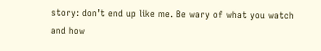story: don’t end up like me. Be wary of what you watch and how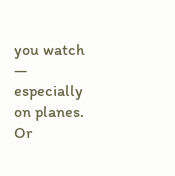you watch — especially on planes. Or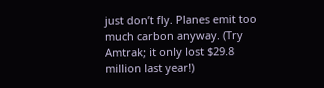just don’t fly. Planes emit too much carbon anyway. (Try Amtrak; it only lost $29.8 million last year!)